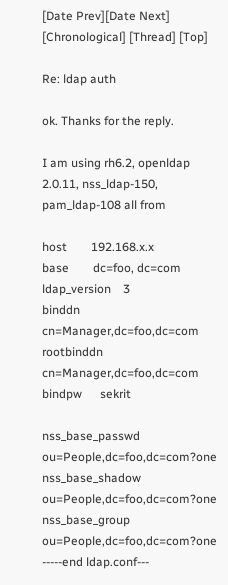[Date Prev][Date Next] [Chronological] [Thread] [Top]

Re: ldap auth

ok. Thanks for the reply.

I am using rh6.2, openldap 2.0.11, nss_ldap-150, pam_ldap-108 all from

host        192.168.x.x
base        dc=foo, dc=com
ldap_version    3
binddn      cn=Manager,dc=foo,dc=com
rootbinddn  cn=Manager,dc=foo,dc=com
bindpw      sekrit

nss_base_passwd ou=People,dc=foo,dc=com?one
nss_base_shadow ou=People,dc=foo,dc=com?one
nss_base_group  ou=People,dc=foo,dc=com?one
-----end ldap.conf---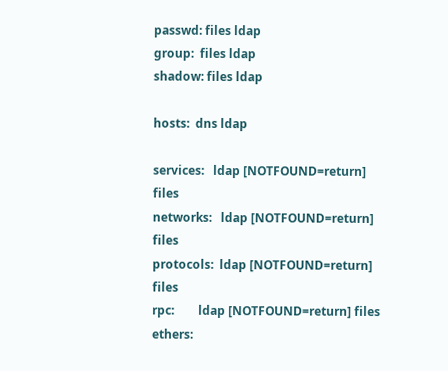passwd: files ldap
group:  files ldap
shadow: files ldap

hosts:  dns ldap

services:   ldap [NOTFOUND=return] files
networks:   ldap [NOTFOUND=return] files
protocols:  ldap [NOTFOUND=return] files
rpc:        ldap [NOTFOUND=return] files
ethers: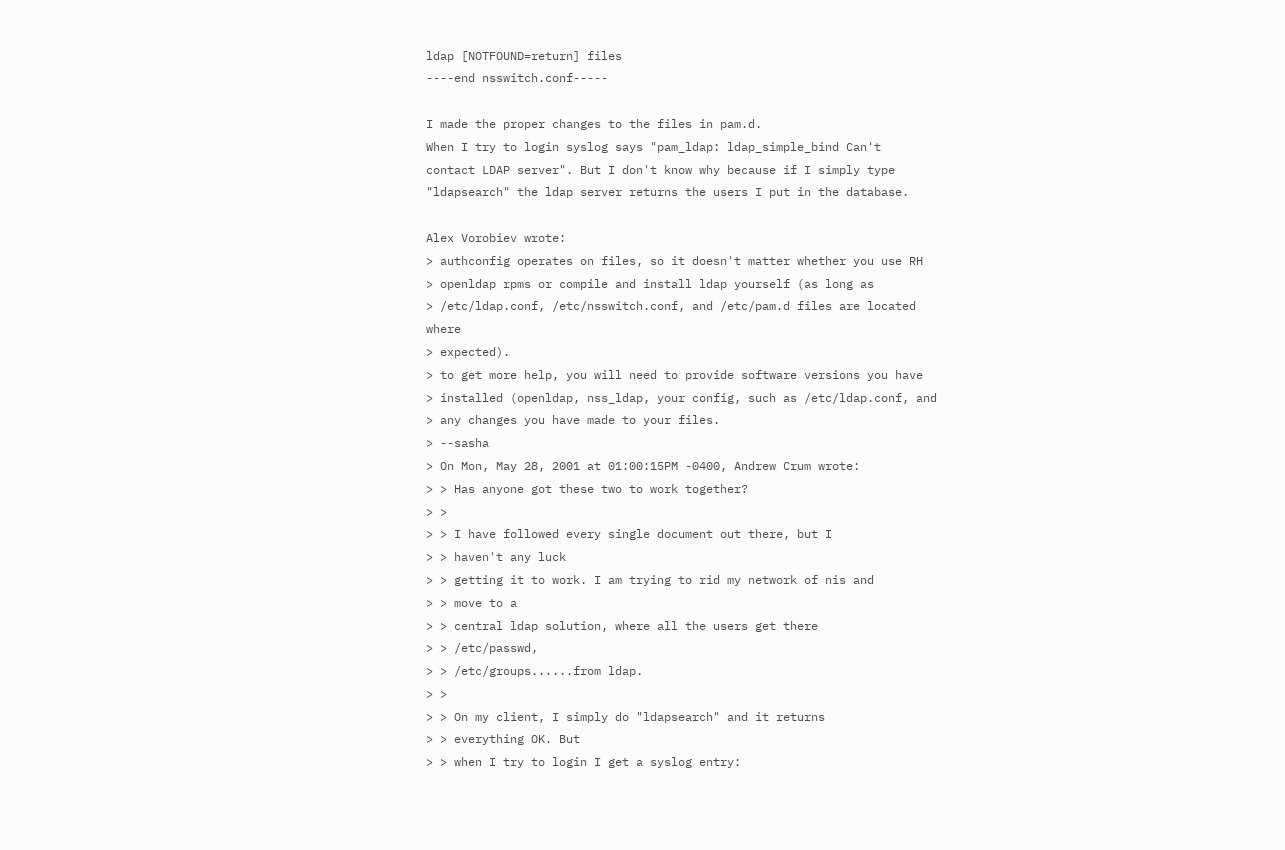ldap [NOTFOUND=return] files
----end nsswitch.conf-----

I made the proper changes to the files in pam.d.
When I try to login syslog says "pam_ldap: ldap_simple_bind Can't
contact LDAP server". But I don't know why because if I simply type
"ldapsearch" the ldap server returns the users I put in the database.

Alex Vorobiev wrote:
> authconfig operates on files, so it doesn't matter whether you use RH
> openldap rpms or compile and install ldap yourself (as long as
> /etc/ldap.conf, /etc/nsswitch.conf, and /etc/pam.d files are located where
> expected).
> to get more help, you will need to provide software versions you have
> installed (openldap, nss_ldap, your config, such as /etc/ldap.conf, and
> any changes you have made to your files.
> --sasha
> On Mon, May 28, 2001 at 01:00:15PM -0400, Andrew Crum wrote:
> > Has anyone got these two to work together?
> >
> > I have followed every single document out there, but I
> > haven't any luck
> > getting it to work. I am trying to rid my network of nis and
> > move to a
> > central ldap solution, where all the users get there
> > /etc/passwd,
> > /etc/groups......from ldap.
> >
> > On my client, I simply do "ldapsearch" and it returns
> > everything OK. But
> > when I try to login I get a syslog entry: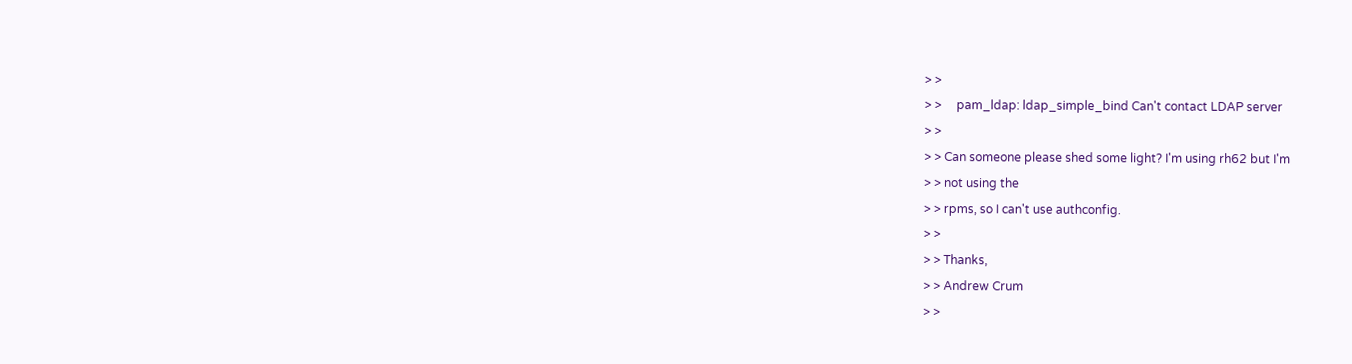> >
> >     pam_ldap: ldap_simple_bind Can't contact LDAP server
> >
> > Can someone please shed some light? I'm using rh62 but I'm
> > not using the
> > rpms, so I can't use authconfig.
> >
> > Thanks,
> > Andrew Crum
> >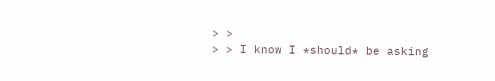> >
> > I know I *should* be asking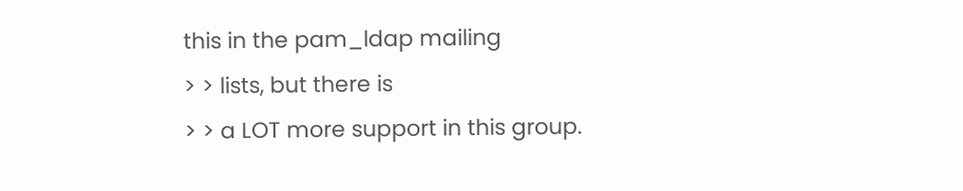this in the pam_ldap mailing
> > lists, but there is
> > a LOT more support in this group.